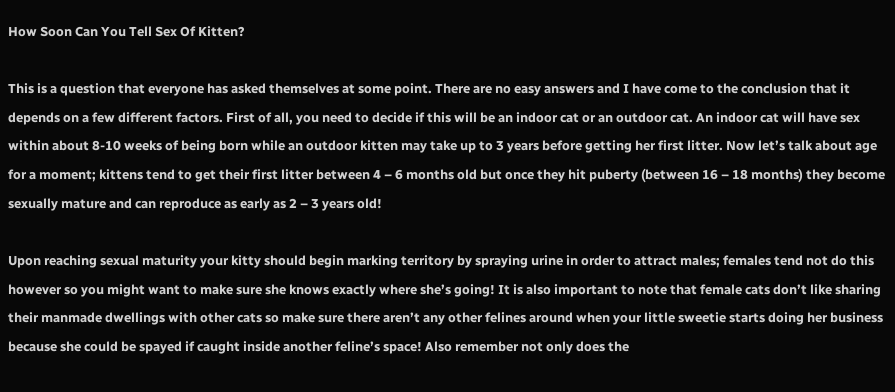How Soon Can You Tell Sex Of Kitten?

This is a question that everyone has asked themselves at some point. There are no easy answers and I have come to the conclusion that it depends on a few different factors. First of all, you need to decide if this will be an indoor cat or an outdoor cat. An indoor cat will have sex within about 8-10 weeks of being born while an outdoor kitten may take up to 3 years before getting her first litter. Now let’s talk about age for a moment; kittens tend to get their first litter between 4 – 6 months old but once they hit puberty (between 16 – 18 months) they become sexually mature and can reproduce as early as 2 – 3 years old!

Upon reaching sexual maturity your kitty should begin marking territory by spraying urine in order to attract males; females tend not do this however so you might want to make sure she knows exactly where she’s going! It is also important to note that female cats don’t like sharing their manmade dwellings with other cats so make sure there aren’t any other felines around when your little sweetie starts doing her business because she could be spayed if caught inside another feline’s space! Also remember not only does the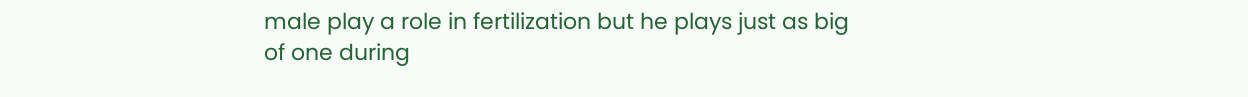male play a role in fertilization but he plays just as big of one during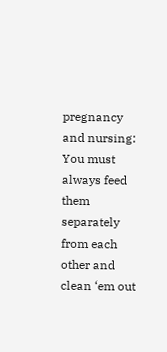pregnancy and nursing: You must always feed them separately from each other and clean ‘em out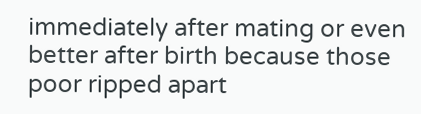immediately after mating or even better after birth because those poor ripped apart